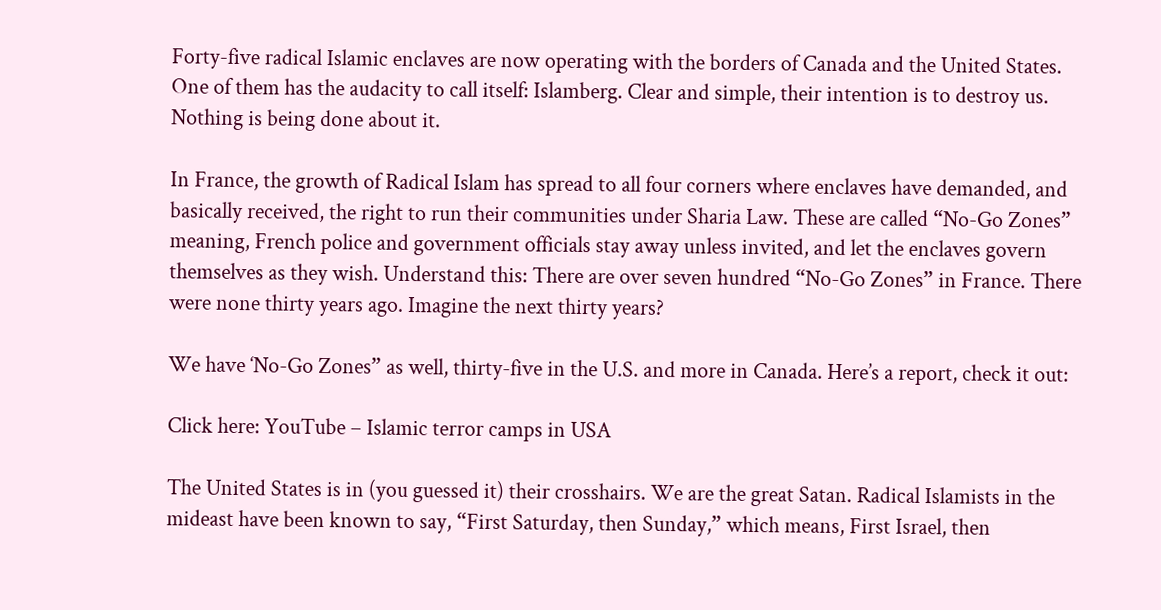Forty-five radical Islamic enclaves are now operating with the borders of Canada and the United States. One of them has the audacity to call itself: Islamberg. Clear and simple, their intention is to destroy us. Nothing is being done about it.

In France, the growth of Radical Islam has spread to all four corners where enclaves have demanded, and basically received, the right to run their communities under Sharia Law. These are called “No-Go Zones” meaning, French police and government officials stay away unless invited, and let the enclaves govern themselves as they wish. Understand this: There are over seven hundred “No-Go Zones” in France. There were none thirty years ago. Imagine the next thirty years?

We have ‘No-Go Zones” as well, thirty-five in the U.S. and more in Canada. Here’s a report, check it out:

Click here: YouTube – Islamic terror camps in USA

The United States is in (you guessed it) their crosshairs. We are the great Satan. Radical Islamists in the mideast have been known to say, “First Saturday, then Sunday,” which means, First Israel, then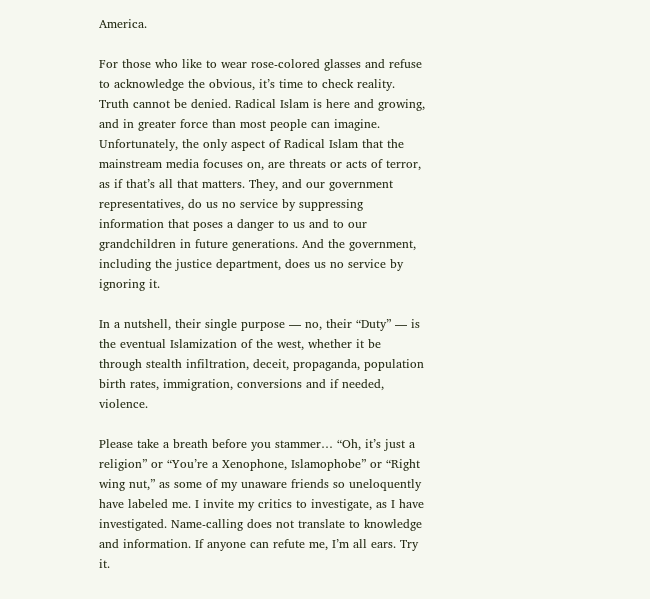America.

For those who like to wear rose-colored glasses and refuse to acknowledge the obvious, it’s time to check reality. Truth cannot be denied. Radical Islam is here and growing, and in greater force than most people can imagine. Unfortunately, the only aspect of Radical Islam that the mainstream media focuses on, are threats or acts of terror, as if that’s all that matters. They, and our government representatives, do us no service by suppressing information that poses a danger to us and to our grandchildren in future generations. And the government, including the justice department, does us no service by ignoring it.

In a nutshell, their single purpose — no, their “Duty” — is the eventual Islamization of the west, whether it be through stealth infiltration, deceit, propaganda, population birth rates, immigration, conversions and if needed, violence.

Please take a breath before you stammer… “Oh, it’s just a religion” or “You’re a Xenophone, Islamophobe” or “Right wing nut,” as some of my unaware friends so uneloquently have labeled me. I invite my critics to investigate, as I have investigated. Name-calling does not translate to knowledge and information. If anyone can refute me, I’m all ears. Try it.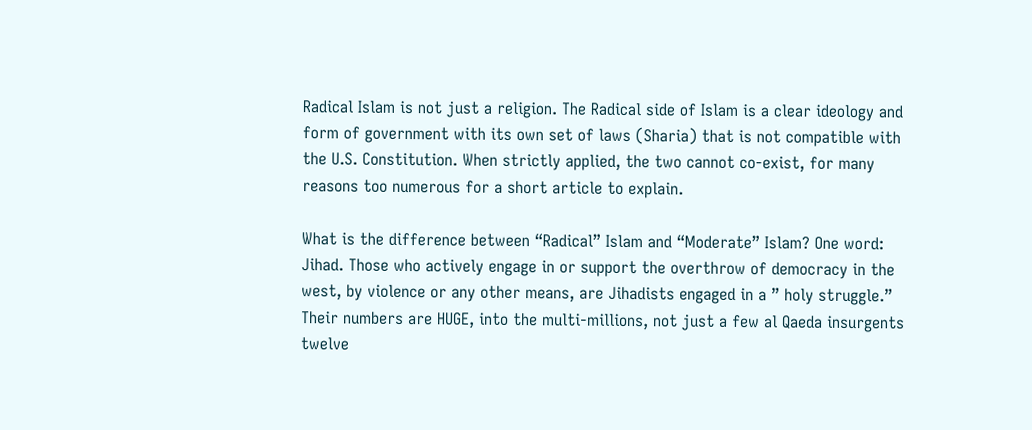Radical Islam is not just a religion. The Radical side of Islam is a clear ideology and form of government with its own set of laws (Sharia) that is not compatible with the U.S. Constitution. When strictly applied, the two cannot co-exist, for many reasons too numerous for a short article to explain.

What is the difference between “Radical” Islam and “Moderate” Islam? One word: Jihad. Those who actively engage in or support the overthrow of democracy in the west, by violence or any other means, are Jihadists engaged in a ” holy struggle.” Their numbers are HUGE, into the multi-millions, not just a few al Qaeda insurgents twelve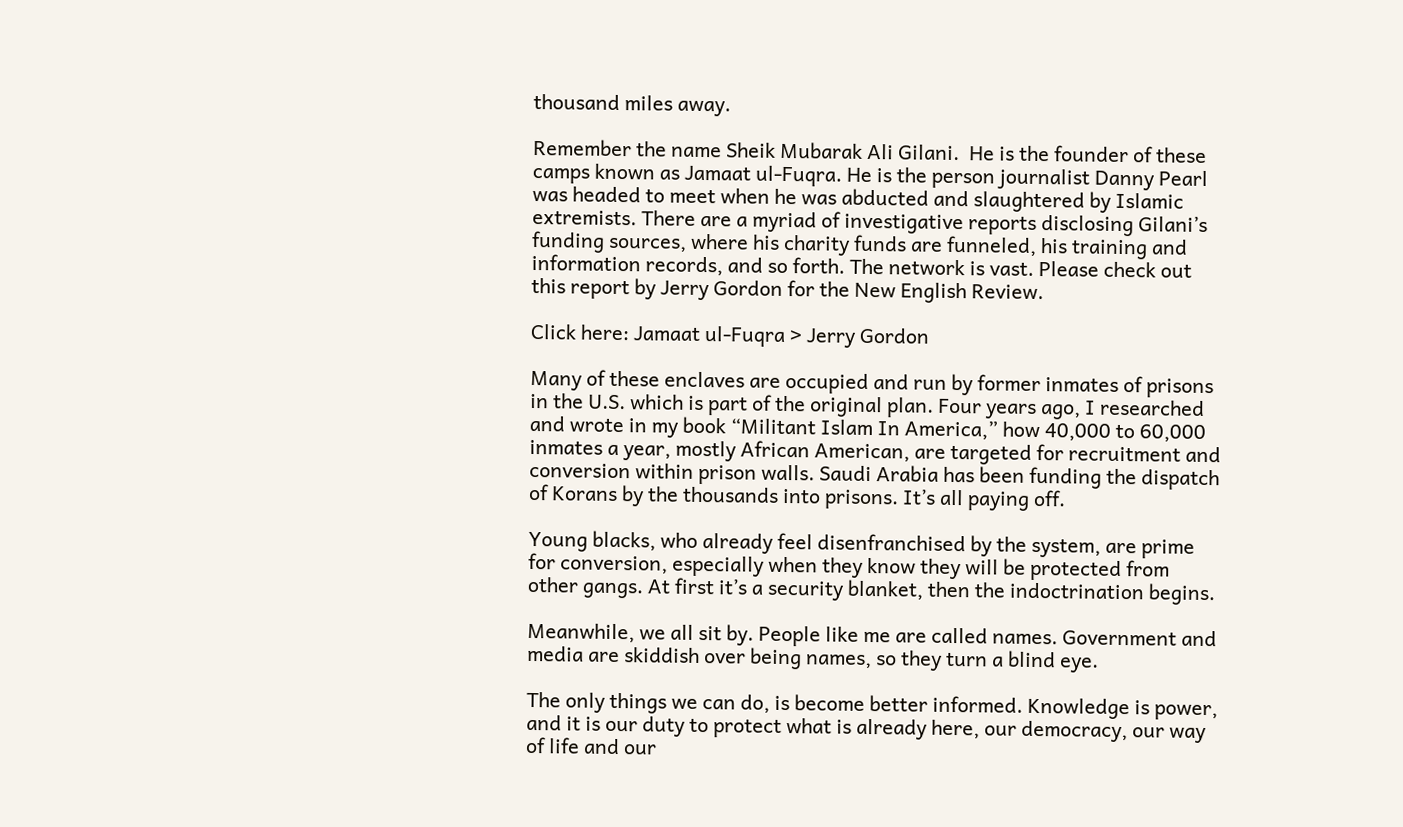thousand miles away.

Remember the name Sheik Mubarak Ali Gilani.  He is the founder of these camps known as Jamaat ul-Fuqra. He is the person journalist Danny Pearl was headed to meet when he was abducted and slaughtered by Islamic extremists. There are a myriad of investigative reports disclosing Gilani’s funding sources, where his charity funds are funneled, his training and information records, and so forth. The network is vast. Please check out this report by Jerry Gordon for the New English Review.

Click here: Jamaat ul-Fuqra > Jerry Gordon

Many of these enclaves are occupied and run by former inmates of prisons in the U.S. which is part of the original plan. Four years ago, I researched and wrote in my book “Militant Islam In America,” how 40,000 to 60,000 inmates a year, mostly African American, are targeted for recruitment and conversion within prison walls. Saudi Arabia has been funding the dispatch of Korans by the thousands into prisons. It’s all paying off.

Young blacks, who already feel disenfranchised by the system, are prime for conversion, especially when they know they will be protected from other gangs. At first it’s a security blanket, then the indoctrination begins.

Meanwhile, we all sit by. People like me are called names. Government and media are skiddish over being names, so they turn a blind eye.

The only things we can do, is become better informed. Knowledge is power, and it is our duty to protect what is already here, our democracy, our way of life and our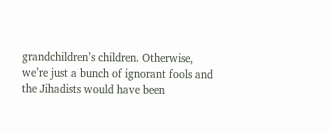grandchildren’s children. Otherwise, we’re just a bunch of ignorant fools and the Jihadists would have been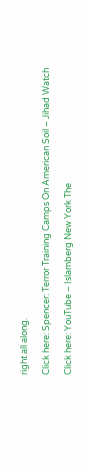right all along.

Click here: Spencer: Terror Training Camps On American Soil – Jihad Watch

Click here: YouTube – Islamberg New York The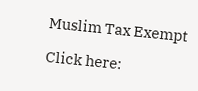Muslim Tax Exempt

Click here: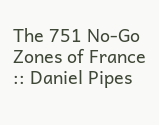The 751 No-Go Zones of France :: Daniel Pipes